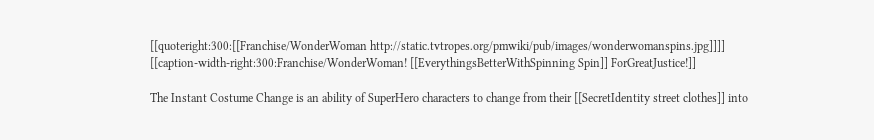[[quoteright:300:[[Franchise/WonderWoman http://static.tvtropes.org/pmwiki/pub/images/wonderwomanspins.jpg]]]]
[[caption-width-right:300:Franchise/WonderWoman! [[EverythingsBetterWithSpinning Spin]] ForGreatJustice!]]

The Instant Costume Change is an ability of SuperHero characters to change from their [[SecretIdentity street clothes]] into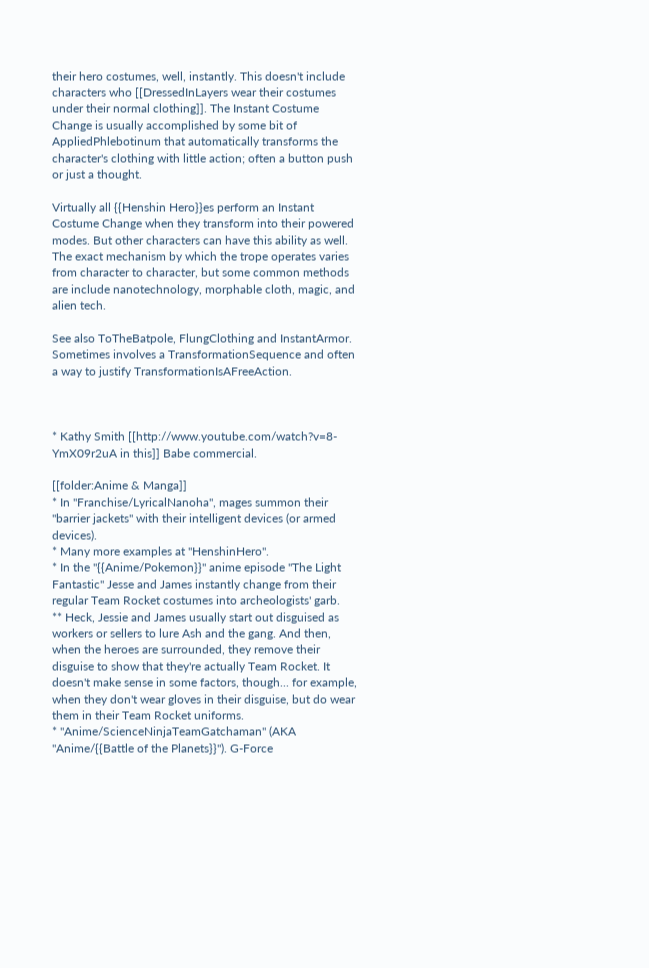their hero costumes, well, instantly. This doesn't include characters who [[DressedInLayers wear their costumes under their normal clothing]]. The Instant Costume Change is usually accomplished by some bit of AppliedPhlebotinum that automatically transforms the character's clothing with little action; often a button push or just a thought.

Virtually all {{Henshin Hero}}es perform an Instant Costume Change when they transform into their powered modes. But other characters can have this ability as well. The exact mechanism by which the trope operates varies from character to character, but some common methods are include nanotechnology, morphable cloth, magic, and alien tech.

See also ToTheBatpole, FlungClothing and InstantArmor. Sometimes involves a TransformationSequence and often a way to justify TransformationIsAFreeAction.



* Kathy Smith [[http://www.youtube.com/watch?v=8-YmX09r2uA in this]] Babe commercial.

[[folder:Anime & Manga]]
* In ''Franchise/LyricalNanoha'', mages summon their "barrier jackets" with their intelligent devices (or armed devices).
* Many more examples at ''HenshinHero''.
* In the ''{{Anime/Pokemon}}'' anime episode "The Light Fantastic" Jesse and James instantly change from their regular Team Rocket costumes into archeologists' garb.
** Heck, Jessie and James usually start out disguised as workers or sellers to lure Ash and the gang. And then, when the heroes are surrounded, they remove their disguise to show that they're actually Team Rocket. It doesn't make sense in some factors, though... for example, when they don't wear gloves in their disguise, but do wear them in their Team Rocket uniforms.
* ''Anime/ScienceNinjaTeamGatchaman'' (AKA ''Anime/{{Battle of the Planets}}''). G-Force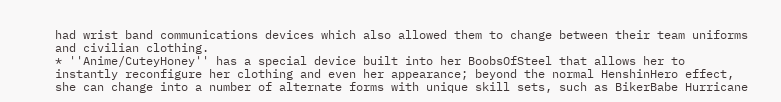had wrist band communications devices which also allowed them to change between their team uniforms and civilian clothing.
* ''Anime/CuteyHoney'' has a special device built into her BoobsOfSteel that allows her to instantly reconfigure her clothing and even her appearance; beyond the normal HenshinHero effect, she can change into a number of alternate forms with unique skill sets, such as BikerBabe Hurricane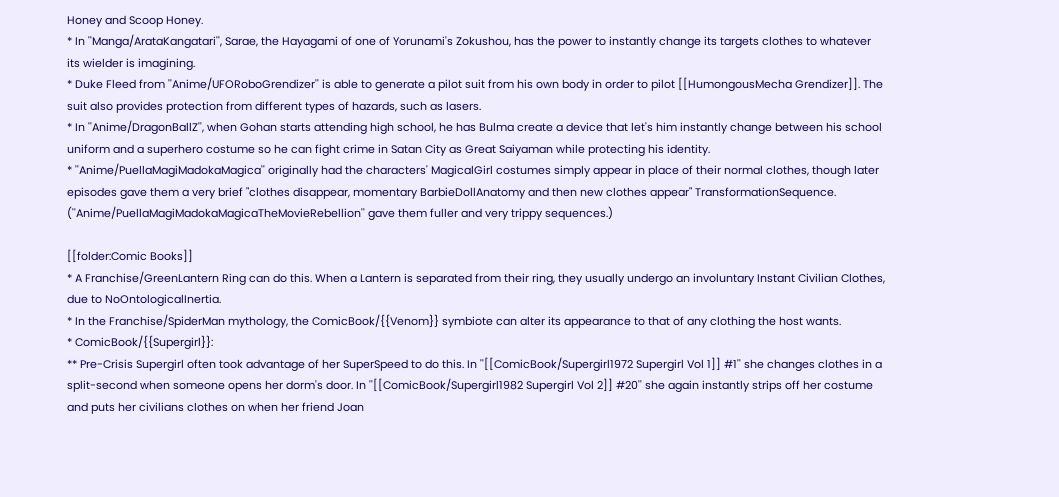Honey and Scoop Honey.
* In ''Manga/ArataKangatari'', Sarae, the Hayagami of one of Yorunami's Zokushou, has the power to instantly change its targets clothes to whatever its wielder is imagining.
* Duke Fleed from ''Anime/UFORoboGrendizer'' is able to generate a pilot suit from his own body in order to pilot [[HumongousMecha Grendizer]]. The suit also provides protection from different types of hazards, such as lasers.
* In ''Anime/DragonBallZ'', when Gohan starts attending high school, he has Bulma create a device that let's him instantly change between his school uniform and a superhero costume so he can fight crime in Satan City as Great Saiyaman while protecting his identity.
* ''Anime/PuellaMagiMadokaMagica'' originally had the characters' MagicalGirl costumes simply appear in place of their normal clothes, though later episodes gave them a very brief "clothes disappear, momentary BarbieDollAnatomy and then new clothes appear" TransformationSequence. (''Anime/PuellaMagiMadokaMagicaTheMovieRebellion'' gave them fuller and very trippy sequences.)

[[folder:Comic Books]]
* A Franchise/GreenLantern Ring can do this. When a Lantern is separated from their ring, they usually undergo an involuntary Instant Civilian Clothes, due to NoOntologicalInertia.
* In the Franchise/SpiderMan mythology, the ComicBook/{{Venom}} symbiote can alter its appearance to that of any clothing the host wants.
* ComicBook/{{Supergirl}}:
** Pre-Crisis Supergirl often took advantage of her SuperSpeed to do this. In ''[[ComicBook/Supergirl1972 Supergirl Vol 1]] #1'' she changes clothes in a split-second when someone opens her dorm's door. In ''[[ComicBook/Supergirl1982 Supergirl Vol 2]] #20'' she again instantly strips off her costume and puts her civilians clothes on when her friend Joan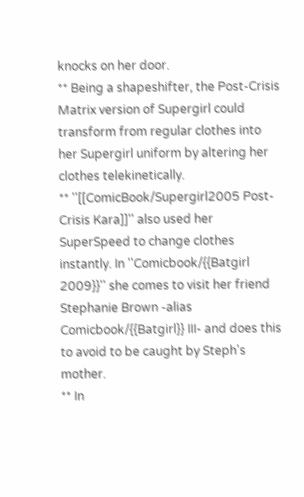knocks on her door.
** Being a shapeshifter, the Post-Crisis Matrix version of Supergirl could transform from regular clothes into her Supergirl uniform by altering her clothes telekinetically.
** ''[[ComicBook/Supergirl2005 Post-Crisis Kara]]'' also used her SuperSpeed to change clothes instantly. In ''Comicbook/{{Batgirl 2009}}'' she comes to visit her friend Stephanie Brown -alias Comicbook/{{Batgirl}} III- and does this to avoid to be caught by Steph's mother.
** In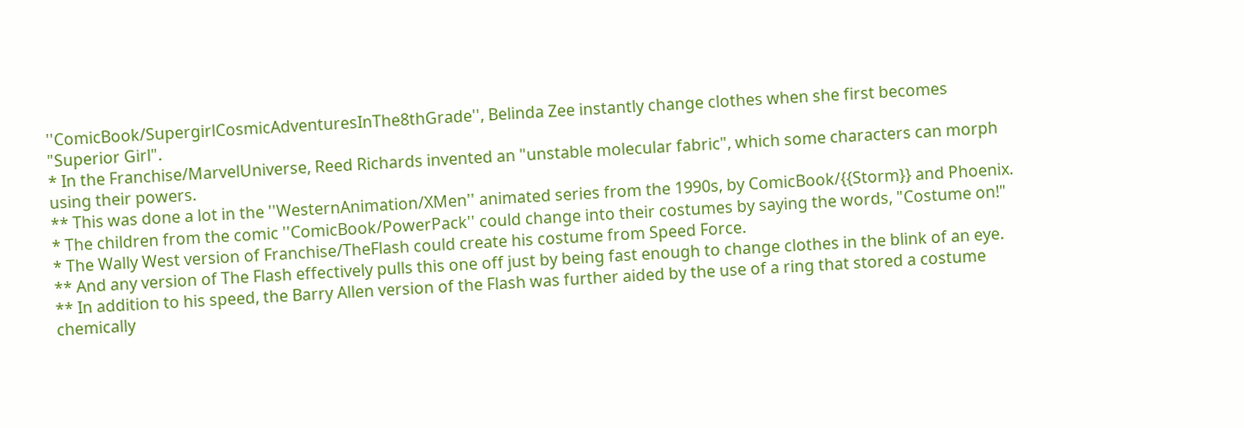''ComicBook/SupergirlCosmicAdventuresInThe8thGrade'', Belinda Zee instantly change clothes when she first becomes "Superior Girl".
* In the Franchise/MarvelUniverse, Reed Richards invented an "unstable molecular fabric", which some characters can morph using their powers.
** This was done a lot in the ''WesternAnimation/XMen'' animated series from the 1990s, by ComicBook/{{Storm}} and Phoenix.
* The children from the comic ''ComicBook/PowerPack'' could change into their costumes by saying the words, "Costume on!"
* The Wally West version of Franchise/TheFlash could create his costume from Speed Force.
** And any version of The Flash effectively pulls this one off just by being fast enough to change clothes in the blink of an eye.
** In addition to his speed, the Barry Allen version of the Flash was further aided by the use of a ring that stored a costume chemically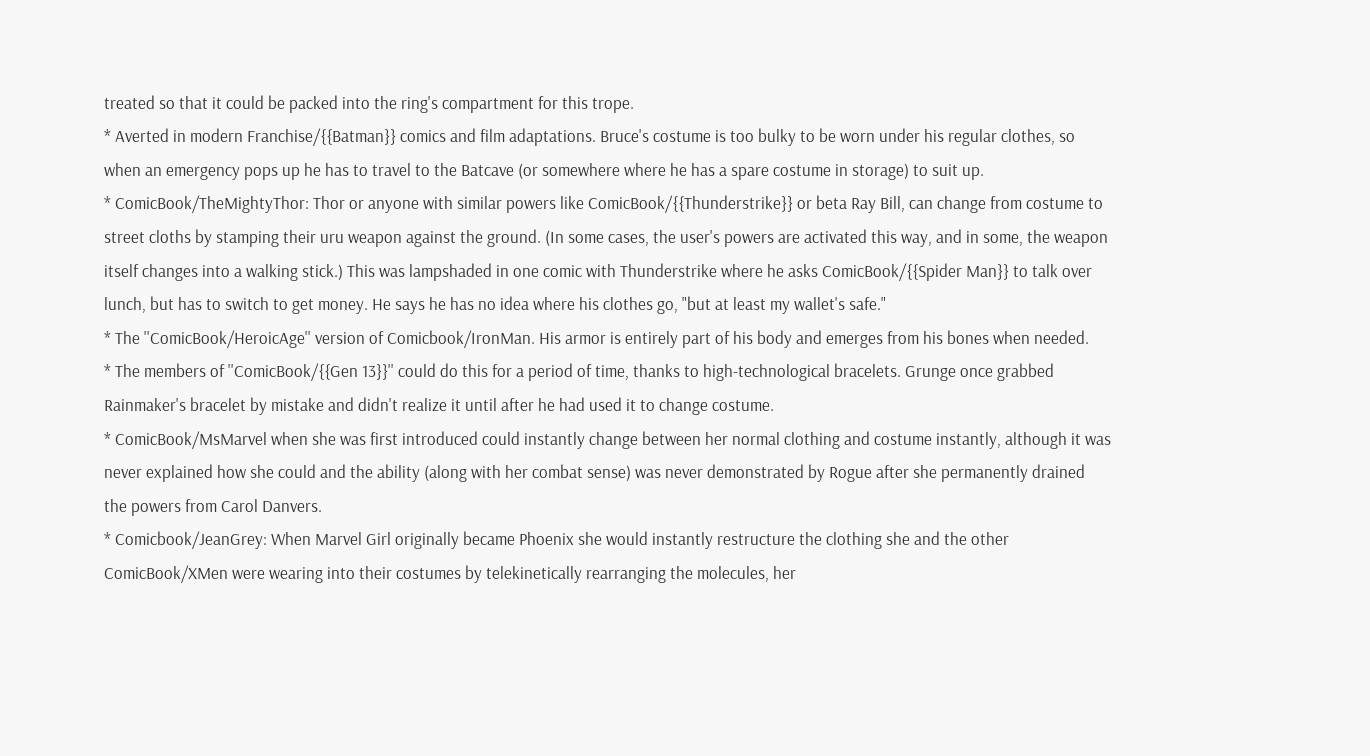treated so that it could be packed into the ring's compartment for this trope.
* Averted in modern Franchise/{{Batman}} comics and film adaptations. Bruce's costume is too bulky to be worn under his regular clothes, so when an emergency pops up he has to travel to the Batcave (or somewhere where he has a spare costume in storage) to suit up.
* ComicBook/TheMightyThor: Thor or anyone with similar powers like ComicBook/{{Thunderstrike}} or beta Ray Bill, can change from costume to street cloths by stamping their uru weapon against the ground. (In some cases, the user's powers are activated this way, and in some, the weapon itself changes into a walking stick.) This was lampshaded in one comic with Thunderstrike where he asks ComicBook/{{Spider Man}} to talk over lunch, but has to switch to get money. He says he has no idea where his clothes go, "but at least my wallet's safe."
* The ''ComicBook/HeroicAge'' version of Comicbook/IronMan. His armor is entirely part of his body and emerges from his bones when needed.
* The members of ''ComicBook/{{Gen 13}}'' could do this for a period of time, thanks to high-technological bracelets. Grunge once grabbed Rainmaker's bracelet by mistake and didn't realize it until after he had used it to change costume.
* ComicBook/MsMarvel when she was first introduced could instantly change between her normal clothing and costume instantly, although it was never explained how she could and the ability (along with her combat sense) was never demonstrated by Rogue after she permanently drained the powers from Carol Danvers.
* Comicbook/JeanGrey: When Marvel Girl originally became Phoenix she would instantly restructure the clothing she and the other ComicBook/XMen were wearing into their costumes by telekinetically rearranging the molecules, her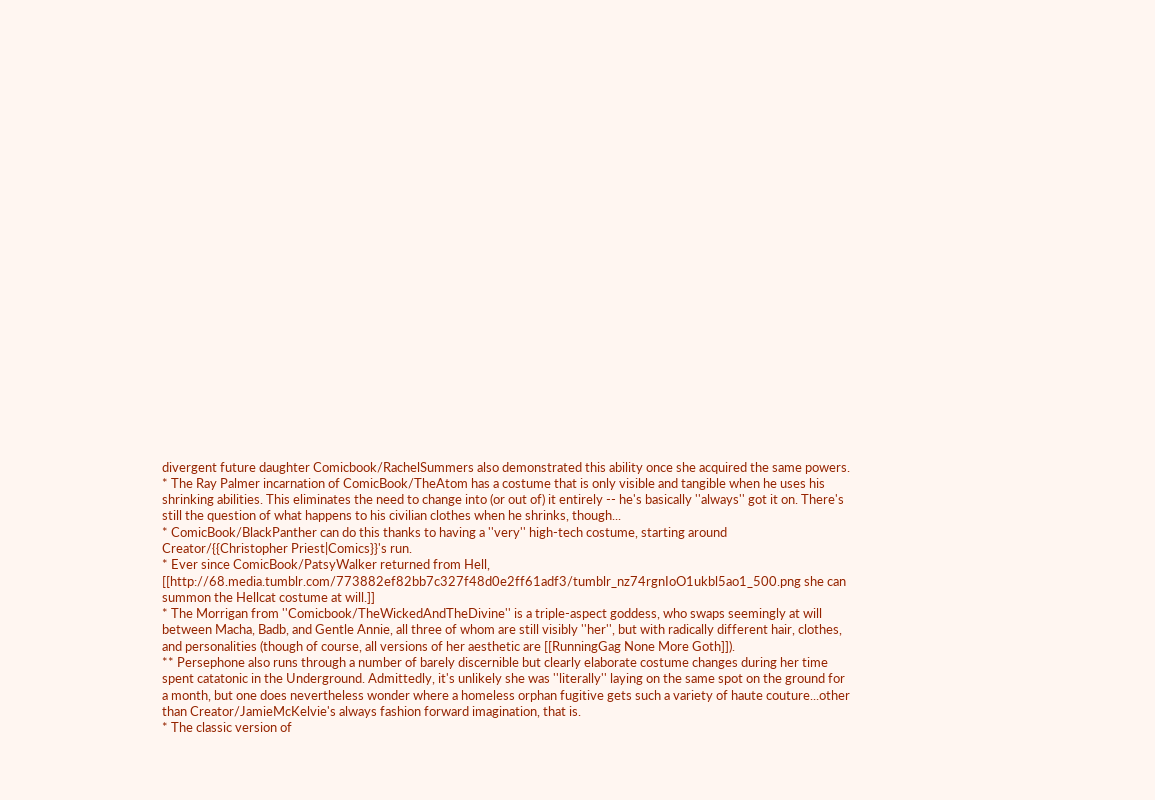divergent future daughter Comicbook/RachelSummers also demonstrated this ability once she acquired the same powers.
* The Ray Palmer incarnation of ComicBook/TheAtom has a costume that is only visible and tangible when he uses his shrinking abilities. This eliminates the need to change into (or out of) it entirely -- he's basically ''always'' got it on. There's still the question of what happens to his civilian clothes when he shrinks, though...
* ComicBook/BlackPanther can do this thanks to having a ''very'' high-tech costume, starting around Creator/{{Christopher Priest|Comics}}'s run.
* Ever since ComicBook/PatsyWalker returned from Hell, [[http://68.media.tumblr.com/773882ef82bb7c327f48d0e2ff61adf3/tumblr_nz74rgnIoO1ukbl5ao1_500.png she can summon the Hellcat costume at will.]]
* The Morrigan from ''Comicbook/TheWickedAndTheDivine'' is a triple-aspect goddess, who swaps seemingly at will between Macha, Badb, and Gentle Annie, all three of whom are still visibly ''her'', but with radically different hair, clothes, and personalities (though of course, all versions of her aesthetic are [[RunningGag None More Goth]]).
** Persephone also runs through a number of barely discernible but clearly elaborate costume changes during her time spent catatonic in the Underground. Admittedly, it's unlikely she was ''literally'' laying on the same spot on the ground for a month, but one does nevertheless wonder where a homeless orphan fugitive gets such a variety of haute couture...other than Creator/JamieMcKelvie's always fashion forward imagination, that is.
* The classic version of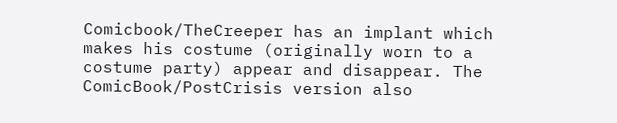Comicbook/TheCreeper has an implant which makes his costume (originally worn to a costume party) appear and disappear. The ComicBook/PostCrisis version also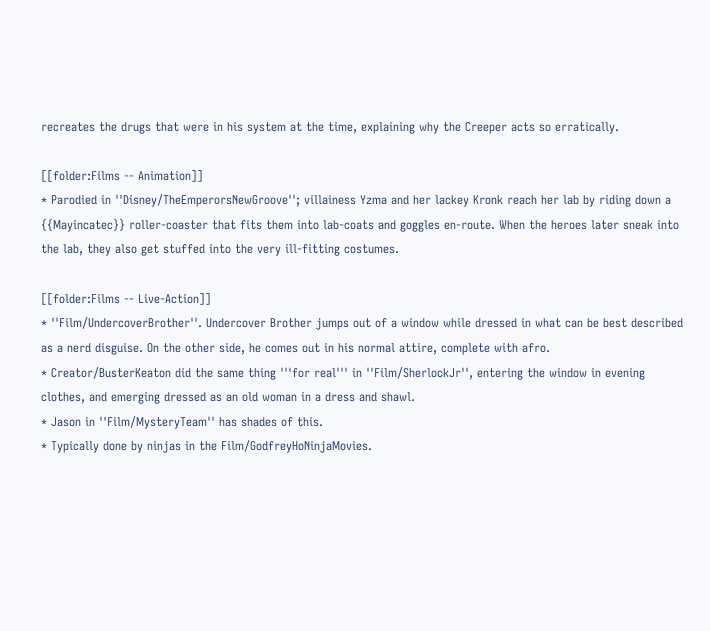recreates the drugs that were in his system at the time, explaining why the Creeper acts so erratically.

[[folder:Films -- Animation]]
* Parodied in ''Disney/TheEmperorsNewGroove''; villainess Yzma and her lackey Kronk reach her lab by riding down a {{Mayincatec}} roller-coaster that fits them into lab-coats and goggles en-route. When the heroes later sneak into the lab, they also get stuffed into the very ill-fitting costumes.

[[folder:Films -- Live-Action]]
* ''Film/UndercoverBrother''. Undercover Brother jumps out of a window while dressed in what can be best described as a nerd disguise. On the other side, he comes out in his normal attire, complete with afro.
* Creator/BusterKeaton did the same thing '''for real''' in ''Film/SherlockJr'', entering the window in evening clothes, and emerging dressed as an old woman in a dress and shawl.
* Jason in ''Film/MysteryTeam'' has shades of this.
* Typically done by ninjas in the Film/GodfreyHoNinjaMovies.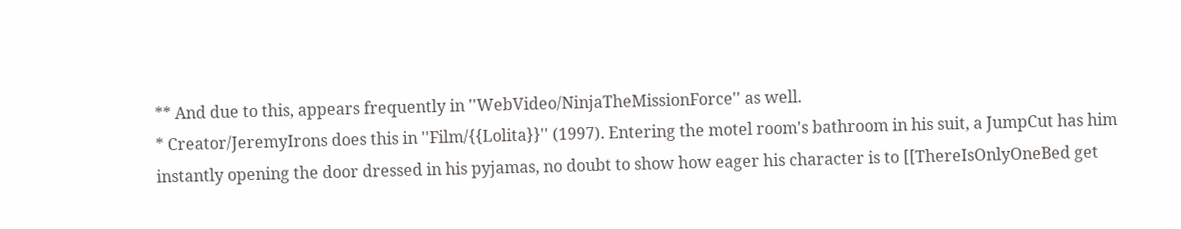** And due to this, appears frequently in ''WebVideo/NinjaTheMissionForce'' as well.
* Creator/JeremyIrons does this in ''Film/{{Lolita}}'' (1997). Entering the motel room's bathroom in his suit, a JumpCut has him instantly opening the door dressed in his pyjamas, no doubt to show how eager his character is to [[ThereIsOnlyOneBed get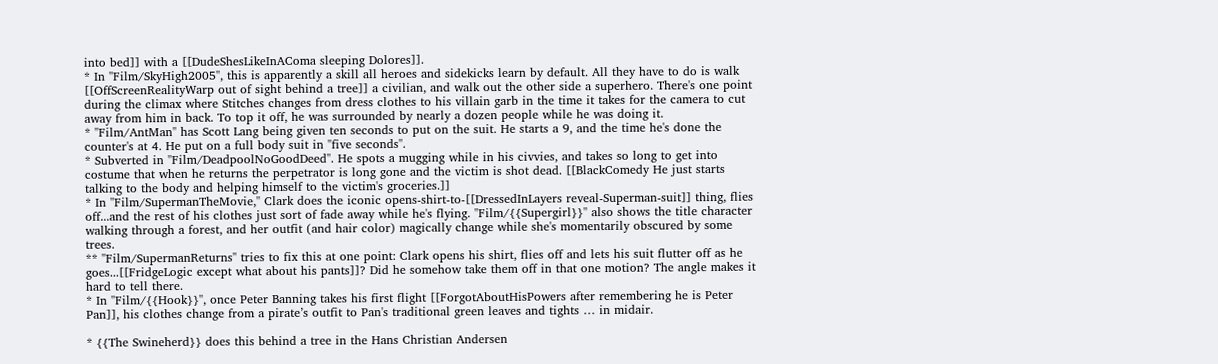into bed]] with a [[DudeShesLikeInAComa sleeping Dolores]].
* In ''Film/SkyHigh2005'', this is apparently a skill all heroes and sidekicks learn by default. All they have to do is walk [[OffScreenRealityWarp out of sight behind a tree]] a civilian, and walk out the other side a superhero. There's one point during the climax where Stitches changes from dress clothes to his villain garb in the time it takes for the camera to cut away from him in back. To top it off, he was surrounded by nearly a dozen people while he was doing it.
* ''Film/AntMan'' has Scott Lang being given ten seconds to put on the suit. He starts a 9, and the time he's done the counter's at 4. He put on a full body suit in ''five seconds''.
* Subverted in ''Film/DeadpoolNoGoodDeed''. He spots a mugging while in his civvies, and takes so long to get into costume that when he returns the perpetrator is long gone and the victim is shot dead. [[BlackComedy He just starts talking to the body and helping himself to the victim's groceries.]]
* In ''Film/SupermanTheMovie,'' Clark does the iconic opens-shirt-to-[[DressedInLayers reveal-Superman-suit]] thing, flies off...and the rest of his clothes just sort of fade away while he's flying. ''Film/{{Supergirl}}'' also shows the title character walking through a forest, and her outfit (and hair color) magically change while she's momentarily obscured by some trees.
** ''Film/SupermanReturns'' tries to fix this at one point: Clark opens his shirt, flies off and lets his suit flutter off as he goes...[[FridgeLogic except what about his pants]]? Did he somehow take them off in that one motion? The angle makes it hard to tell there.
* In ''Film/{{Hook}}'', once Peter Banning takes his first flight [[ForgotAboutHisPowers after remembering he is Peter Pan]], his clothes change from a pirate’s outfit to Pan's traditional green leaves and tights … in midair.

* {{The Swineherd}} does this behind a tree in the Hans Christian Andersen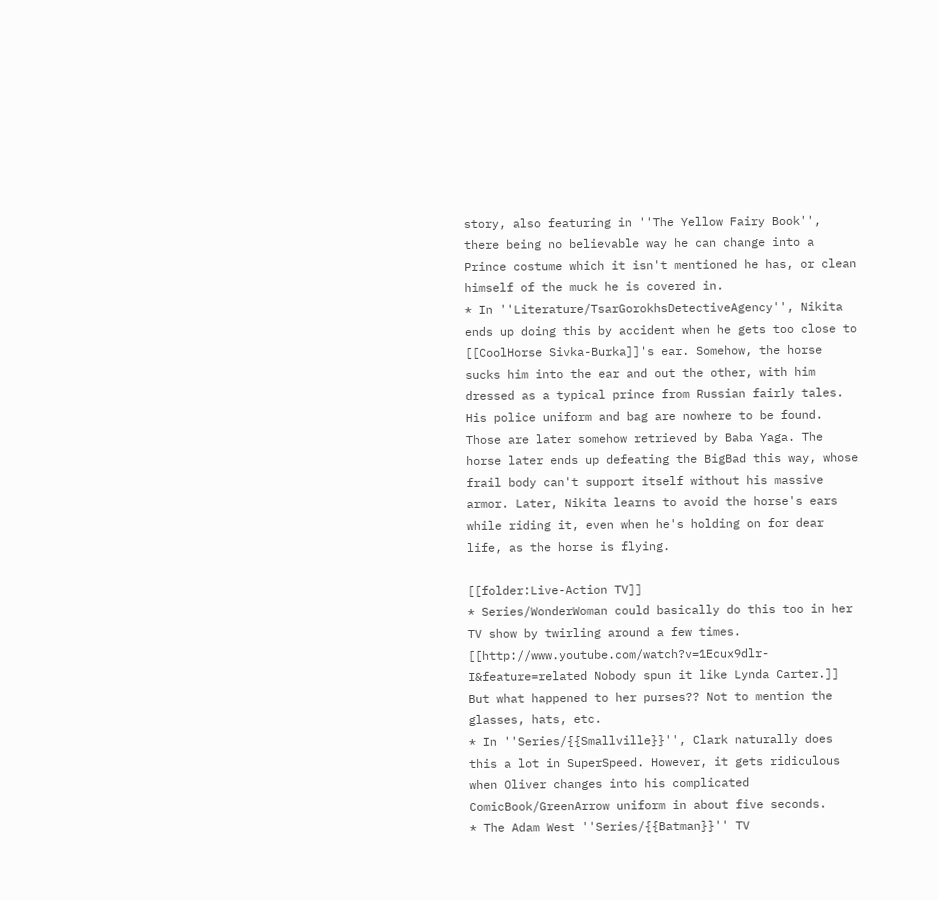story, also featuring in ''The Yellow Fairy Book'', there being no believable way he can change into a Prince costume which it isn't mentioned he has, or clean himself of the muck he is covered in.
* In ''Literature/TsarGorokhsDetectiveAgency'', Nikita ends up doing this by accident when he gets too close to [[CoolHorse Sivka-Burka]]'s ear. Somehow, the horse sucks him into the ear and out the other, with him dressed as a typical prince from Russian fairly tales. His police uniform and bag are nowhere to be found. Those are later somehow retrieved by Baba Yaga. The horse later ends up defeating the BigBad this way, whose frail body can't support itself without his massive armor. Later, Nikita learns to avoid the horse's ears while riding it, even when he's holding on for dear life, as the horse is flying.

[[folder:Live-Action TV]]
* Series/WonderWoman could basically do this too in her TV show by twirling around a few times. [[http://www.youtube.com/watch?v=1Ecux9dlr-I&feature=related Nobody spun it like Lynda Carter.]] But what happened to her purses?? Not to mention the glasses, hats, etc.
* In ''Series/{{Smallville}}'', Clark naturally does this a lot in SuperSpeed. However, it gets ridiculous when Oliver changes into his complicated ComicBook/GreenArrow uniform in about five seconds.
* The Adam West ''Series/{{Batman}}'' TV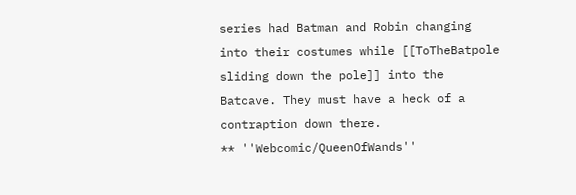series had Batman and Robin changing into their costumes while [[ToTheBatpole sliding down the pole]] into the Batcave. They must have a heck of a contraption down there.
** ''Webcomic/QueenOfWands''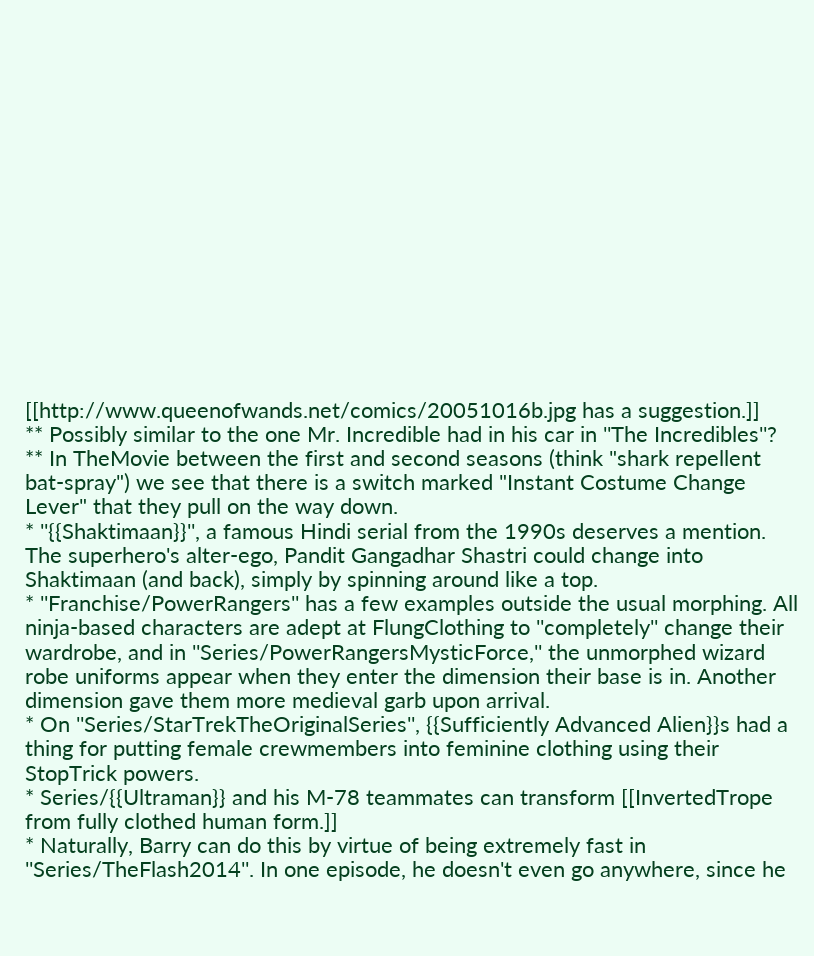[[http://www.queenofwands.net/comics/20051016b.jpg has a suggestion.]]
** Possibly similar to the one Mr. Incredible had in his car in ''The Incredibles''?
** In TheMovie between the first and second seasons (think "shark repellent bat-spray") we see that there is a switch marked "Instant Costume Change Lever" that they pull on the way down.
* ''{{Shaktimaan}}'', a famous Hindi serial from the 1990s deserves a mention. The superhero's alter-ego, Pandit Gangadhar Shastri could change into Shaktimaan (and back), simply by spinning around like a top.
* ''Franchise/PowerRangers'' has a few examples outside the usual morphing. All ninja-based characters are adept at FlungClothing to ''completely'' change their wardrobe, and in ''Series/PowerRangersMysticForce,'' the unmorphed wizard robe uniforms appear when they enter the dimension their base is in. Another dimension gave them more medieval garb upon arrival.
* On ''Series/StarTrekTheOriginalSeries'', {{Sufficiently Advanced Alien}}s had a thing for putting female crewmembers into feminine clothing using their StopTrick powers.
* Series/{{Ultraman}} and his M-78 teammates can transform [[InvertedTrope from fully clothed human form.]]
* Naturally, Barry can do this by virtue of being extremely fast in ''Series/TheFlash2014''. In one episode, he doesn't even go anywhere, since he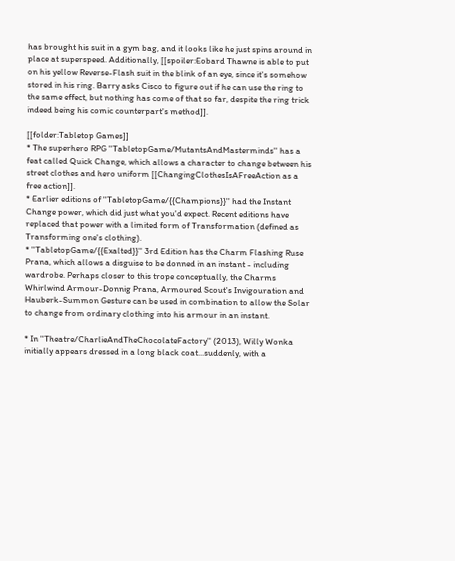has brought his suit in a gym bag, and it looks like he just spins around in place at superspeed. Additionally, [[spoiler:Eobard Thawne is able to put on his yellow Reverse-Flash suit in the blink of an eye, since it's somehow stored in his ring. Barry asks Cisco to figure out if he can use the ring to the same effect, but nothing has come of that so far, despite the ring trick indeed being his comic counterpart's method]].

[[folder:Tabletop Games]]
* The superhero RPG ''TabletopGame/MutantsAndMasterminds'' has a feat called Quick Change, which allows a character to change between his street clothes and hero uniform [[ChangingClothesIsAFreeAction as a free action]].
* Earlier editions of ''TabletopGame/{{Champions}}'' had the Instant Change power, which did just what you'd expect. Recent editions have replaced that power with a limited form of Transformation (defined as Transforming one's clothing).
* ''TabletopGame/{{Exalted}}'' 3rd Edition has the Charm Flashing Ruse Prana, which allows a disguise to be donned in an instant - including wardrobe. Perhaps closer to this trope conceptually, the Charms Whirlwind Armour-Donnig Prana, Armoured Scout's Invigouration and Hauberk-Summon Gesture can be used in combination to allow the Solar to change from ordinary clothing into his armour in an instant.

* In ''Theatre/CharlieAndTheChocolateFactory'' (2013), Willy Wonka initially appears dressed in a long black coat...suddenly, with a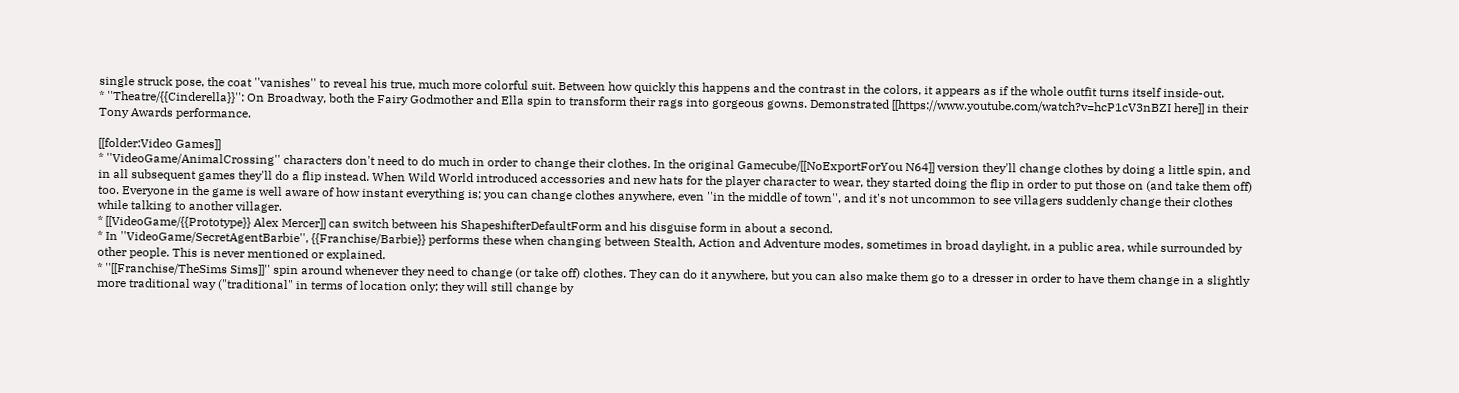single struck pose, the coat ''vanishes'' to reveal his true, much more colorful suit. Between how quickly this happens and the contrast in the colors, it appears as if the whole outfit turns itself inside-out.
* ''Theatre/{{Cinderella}}'': On Broadway, both the Fairy Godmother and Ella spin to transform their rags into gorgeous gowns. Demonstrated [[https://www.youtube.com/watch?v=hcP1cV3nBZI here]] in their Tony Awards performance.

[[folder:Video Games]]
* ''VideoGame/AnimalCrossing'' characters don't need to do much in order to change their clothes. In the original Gamecube/[[NoExportForYou N64]] version they'll change clothes by doing a little spin, and in all subsequent games they'll do a flip instead. When Wild World introduced accessories and new hats for the player character to wear, they started doing the flip in order to put those on (and take them off) too. Everyone in the game is well aware of how instant everything is; you can change clothes anywhere, even ''in the middle of town'', and it's not uncommon to see villagers suddenly change their clothes while talking to another villager.
* [[VideoGame/{{Prototype}} Alex Mercer]] can switch between his ShapeshifterDefaultForm and his disguise form in about a second.
* In ''VideoGame/SecretAgentBarbie'', {{Franchise/Barbie}} performs these when changing between Stealth, Action and Adventure modes, sometimes in broad daylight, in a public area, while surrounded by other people. This is never mentioned or explained.
* ''[[Franchise/TheSims Sims]]'' spin around whenever they need to change (or take off) clothes. They can do it anywhere, but you can also make them go to a dresser in order to have them change in a slightly more traditional way ("traditional" in terms of location only; they will still change by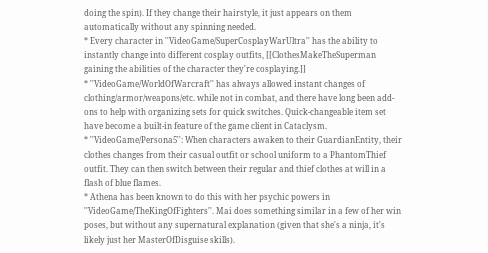doing the spin). If they change their hairstyle, it just appears on them automatically without any spinning needed.
* Every character in ''VideoGame/SuperCosplayWarUltra'' has the ability to instantly change into different cosplay outfits, [[ClothesMakeTheSuperman gaining the abilities of the character they're cosplaying.]]
* ''VideoGame/WorldOfWarcraft'' has always allowed instant changes of clothing/armor/weapons/etc. while not in combat, and there have long been add-ons to help with organizing sets for quick switches. Quick-changeable item set have become a built-in feature of the game client in Cataclysm.
* ''VideoGame/Persona5'': When characters awaken to their GuardianEntity, their clothes changes from their casual outfit or school uniform to a PhantomThief outfit. They can then switch between their regular and thief clothes at will in a flash of blue flames.
* Athena has been known to do this with her psychic powers in ''VideoGame/TheKingOfFighters''. Mai does something similar in a few of her win poses, but without any supernatural explanation (given that she's a ninja, it's likely just her MasterOfDisguise skills).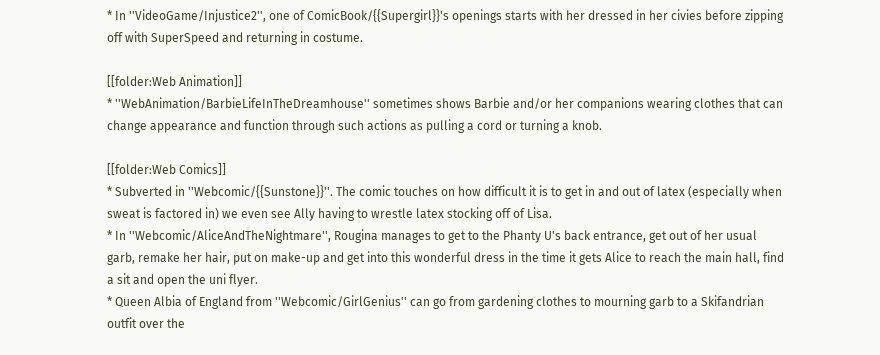* In ''VideoGame/Injustice2'', one of ComicBook/{{Supergirl}}'s openings starts with her dressed in her civies before zipping off with SuperSpeed and returning in costume.

[[folder:Web Animation]]
* ''WebAnimation/BarbieLifeInTheDreamhouse'' sometimes shows Barbie and/or her companions wearing clothes that can change appearance and function through such actions as pulling a cord or turning a knob.

[[folder:Web Comics]]
* Subverted in ''Webcomic/{{Sunstone}}''. The comic touches on how difficult it is to get in and out of latex (especially when sweat is factored in) we even see Ally having to wrestle latex stocking off of Lisa.
* In ''Webcomic/AliceAndTheNightmare'', Rougina manages to get to the Phanty U's back entrance, get out of her usual garb, remake her hair, put on make-up and get into this wonderful dress in the time it gets Alice to reach the main hall, find a sit and open the uni flyer.
* Queen Albia of England from ''Webcomic/GirlGenius'' can go from gardening clothes to mourning garb to a Skifandrian outfit over the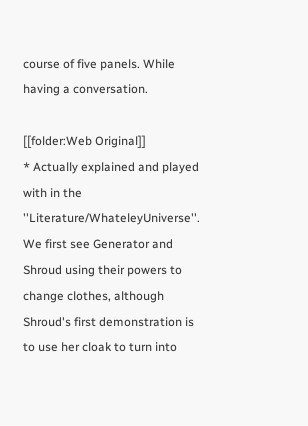course of five panels. While having a conversation.

[[folder:Web Original]]
* Actually explained and played with in the ''Literature/WhateleyUniverse''. We first see Generator and Shroud using their powers to change clothes, although Shroud's first demonstration is to use her cloak to turn into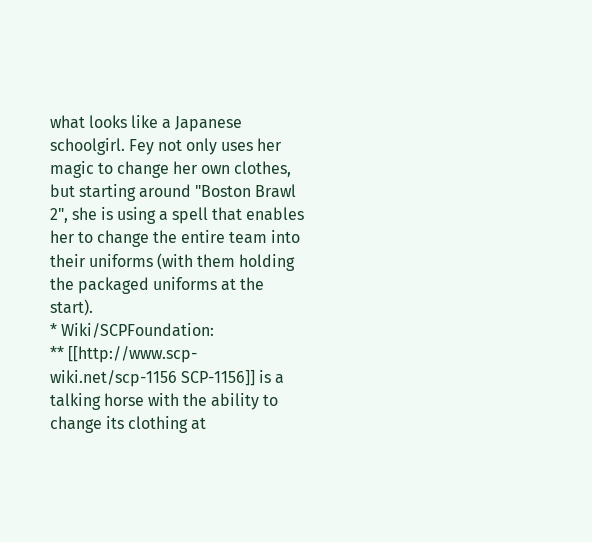what looks like a Japanese schoolgirl. Fey not only uses her magic to change her own clothes, but starting around "Boston Brawl 2", she is using a spell that enables her to change the entire team into their uniforms (with them holding the packaged uniforms at the start).
* Wiki/SCPFoundation:
** [[http://www.scp-wiki.net/scp-1156 SCP-1156]] is a talking horse with the ability to change its clothing at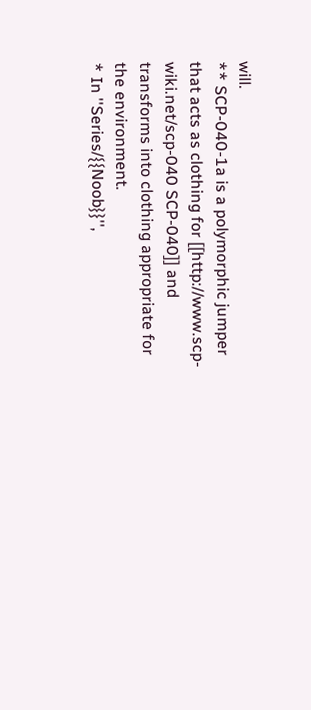will.
** SCP-040-1a is a polymorphic jumper that acts as clothing for [[http://www.scp-wiki.net/scp-040 SCP-040]] and transforms into clothing appropriate for the environment.
* In ''Series/{{Noob}}'',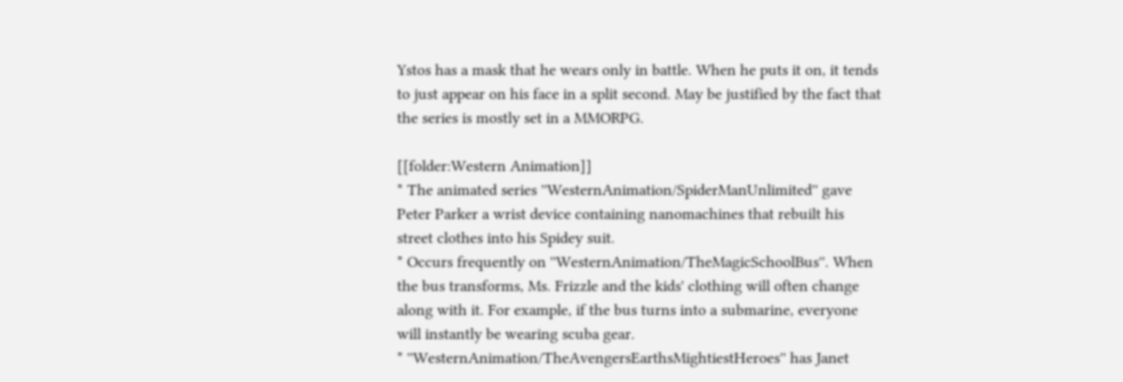Ystos has a mask that he wears only in battle. When he puts it on, it tends to just appear on his face in a split second. May be justified by the fact that the series is mostly set in a MMORPG.

[[folder:Western Animation]]
* The animated series ''WesternAnimation/SpiderManUnlimited'' gave Peter Parker a wrist device containing nanomachines that rebuilt his street clothes into his Spidey suit.
* Occurs frequently on ''WesternAnimation/TheMagicSchoolBus''. When the bus transforms, Ms. Frizzle and the kids' clothing will often change along with it. For example, if the bus turns into a submarine, everyone will instantly be wearing scuba gear.
* ''WesternAnimation/TheAvengersEarthsMightiestHeroes'' has Janet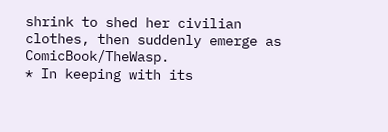shrink to shed her civilian clothes, then suddenly emerge as ComicBook/TheWasp.
* In keeping with its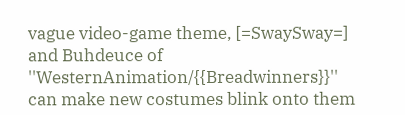vague video-game theme, [=SwaySway=] and Buhdeuce of ''WesternAnimation/{{Breadwinners}}'' can make new costumes blink onto them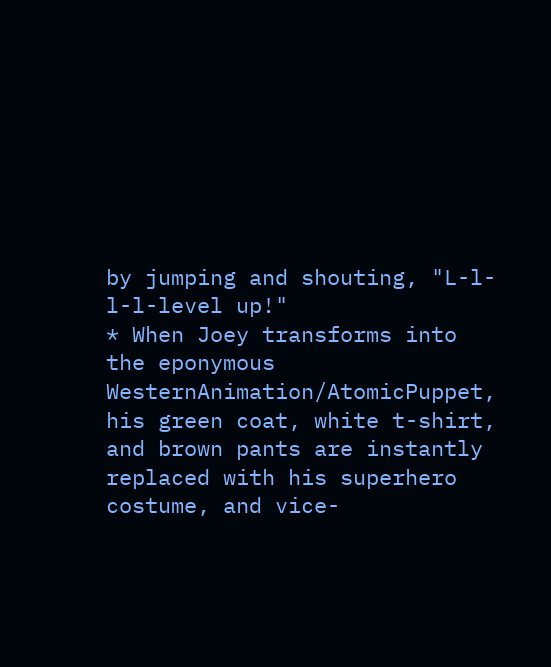by jumping and shouting, "L-l-l-l-level up!"
* When Joey transforms into the eponymous WesternAnimation/AtomicPuppet, his green coat, white t-shirt, and brown pants are instantly replaced with his superhero costume, and vice-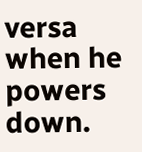versa when he powers down.